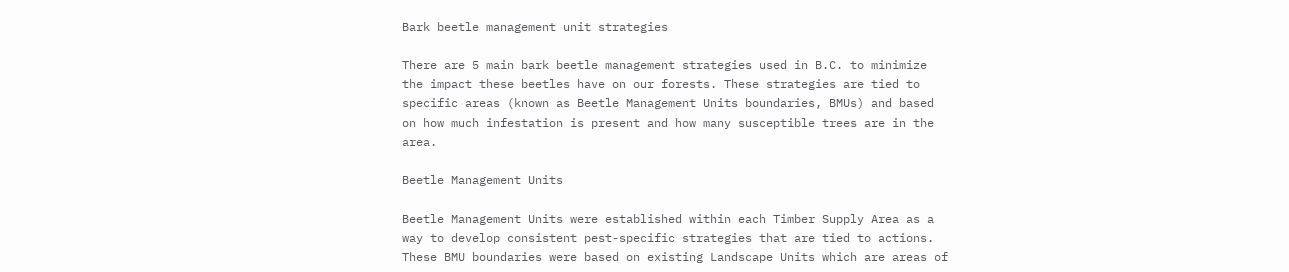Bark beetle management unit strategies

There are 5 main bark beetle management strategies used in B.C. to minimize the impact these beetles have on our forests. These strategies are tied to specific areas (known as Beetle Management Units boundaries, BMUs) and based on how much infestation is present and how many susceptible trees are in the area.

Beetle Management Units

Beetle Management Units were established within each Timber Supply Area as a way to develop consistent pest-specific strategies that are tied to actions. These BMU boundaries were based on existing Landscape Units which are areas of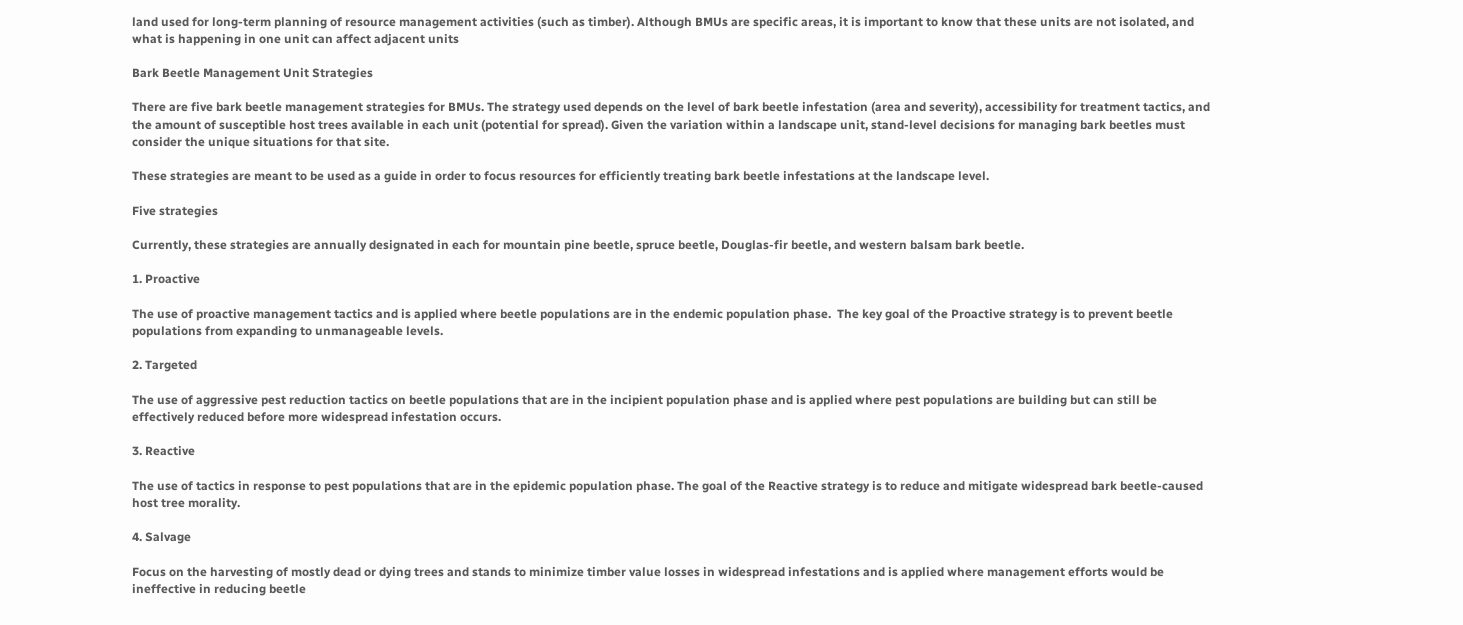land used for long-term planning of resource management activities (such as timber). Although BMUs are specific areas, it is important to know that these units are not isolated, and what is happening in one unit can affect adjacent units

Bark Beetle Management Unit Strategies

There are five bark beetle management strategies for BMUs. The strategy used depends on the level of bark beetle infestation (area and severity), accessibility for treatment tactics, and the amount of susceptible host trees available in each unit (potential for spread). Given the variation within a landscape unit, stand-level decisions for managing bark beetles must consider the unique situations for that site.

These strategies are meant to be used as a guide in order to focus resources for efficiently treating bark beetle infestations at the landscape level.

Five strategies

Currently, these strategies are annually designated in each for mountain pine beetle, spruce beetle, Douglas-fir beetle, and western balsam bark beetle.

1. Proactive

The use of proactive management tactics and is applied where beetle populations are in the endemic population phase.  The key goal of the Proactive strategy is to prevent beetle populations from expanding to unmanageable levels.

2. Targeted

The use of aggressive pest reduction tactics on beetle populations that are in the incipient population phase and is applied where pest populations are building but can still be effectively reduced before more widespread infestation occurs.

3. Reactive

The use of tactics in response to pest populations that are in the epidemic population phase. The goal of the Reactive strategy is to reduce and mitigate widespread bark beetle-caused host tree morality.

4. Salvage

Focus on the harvesting of mostly dead or dying trees and stands to minimize timber value losses in widespread infestations and is applied where management efforts would be ineffective in reducing beetle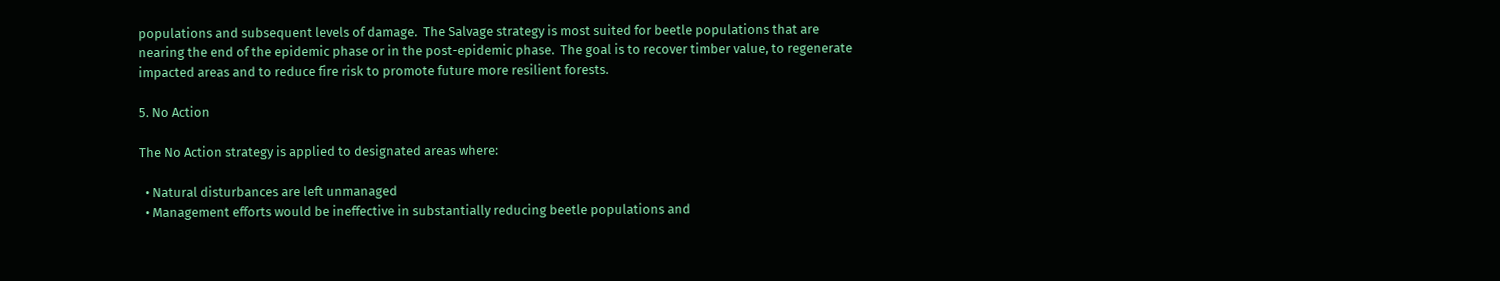populations and subsequent levels of damage.  The Salvage strategy is most suited for beetle populations that are nearing the end of the epidemic phase or in the post-epidemic phase.  The goal is to recover timber value, to regenerate impacted areas and to reduce fire risk to promote future more resilient forests.

5. No Action

The No Action strategy is applied to designated areas where:

  • Natural disturbances are left unmanaged
  • Management efforts would be ineffective in substantially reducing beetle populations and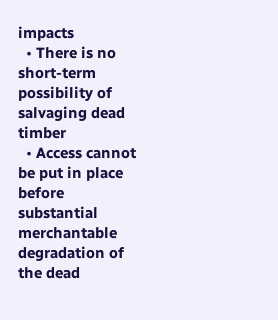impacts
  • There is no short-term possibility of salvaging dead timber
  • Access cannot be put in place before substantial merchantable degradation of the dead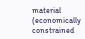material (economically constrained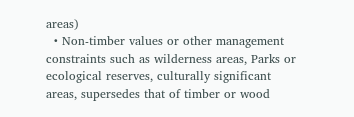areas)
  • Non-timber values or other management constraints such as wilderness areas, Parks or ecological reserves, culturally significant areas, supersedes that of timber or wood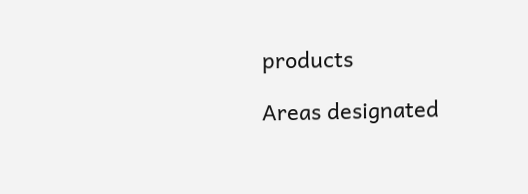products

Areas designated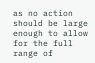as no action should be large enough to allow for the full range of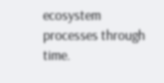ecosystem processes through time.